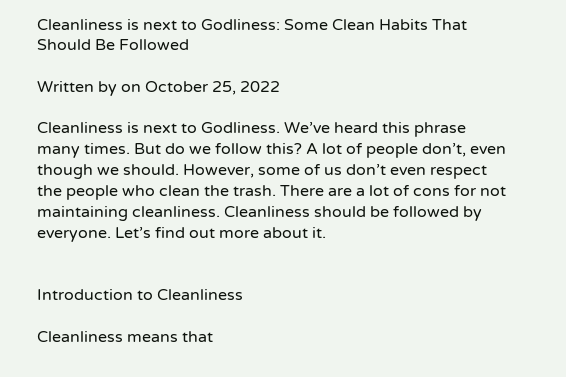Cleanliness is next to Godliness: Some Clean Habits That Should Be Followed

Written by on October 25, 2022

Cleanliness is next to Godliness. We’ve heard this phrase many times. But do we follow this? A lot of people don’t, even though we should. However, some of us don’t even respect the people who clean the trash. There are a lot of cons for not maintaining cleanliness. Cleanliness should be followed by everyone. Let’s find out more about it.


Introduction to Cleanliness

Cleanliness means that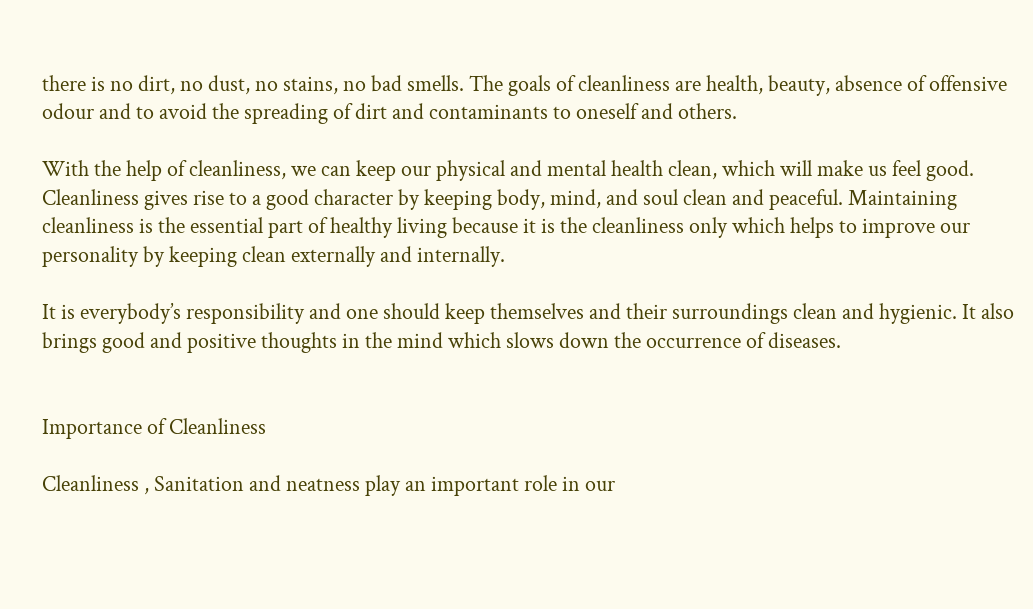there is no dirt, no dust, no stains, no bad smells. The goals of cleanliness are health, beauty, absence of offensive odour and to avoid the spreading of dirt and contaminants to oneself and others.

With the help of cleanliness, we can keep our physical and mental health clean, which will make us feel good. Cleanliness gives rise to a good character by keeping body, mind, and soul clean and peaceful. Maintaining cleanliness is the essential part of healthy living because it is the cleanliness only which helps to improve our personality by keeping clean externally and internally.

It is everybody’s responsibility and one should keep themselves and their surroundings clean and hygienic. It also brings good and positive thoughts in the mind which slows down the occurrence of diseases.


Importance of Cleanliness

Cleanliness , Sanitation and neatness play an important role in our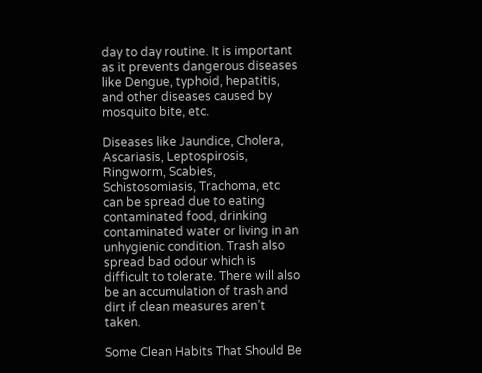day to day routine. It is important as it prevents dangerous diseases like Dengue, typhoid, hepatitis, and other diseases caused by mosquito bite, etc.

Diseases like Jaundice, Cholera, Ascariasis, Leptospirosis, Ringworm, Scabies, Schistosomiasis, Trachoma, etc can be spread due to eating contaminated food, drinking contaminated water or living in an unhygienic condition. Trash also spread bad odour which is difficult to tolerate. There will also be an accumulation of trash and dirt if clean measures aren’t taken.

Some Clean Habits That Should Be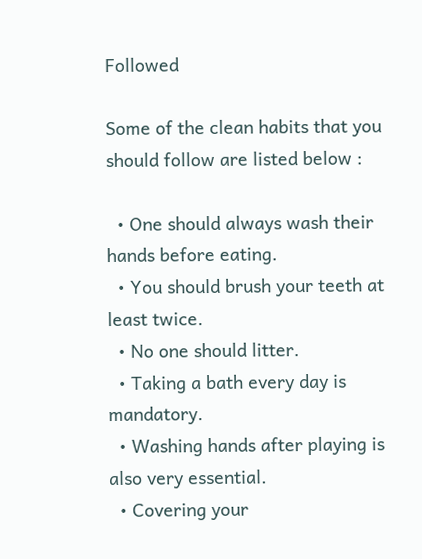Followed

Some of the clean habits that you should follow are listed below :

  • One should always wash their hands before eating.
  • You should brush your teeth at least twice.
  • No one should litter.
  • Taking a bath every day is mandatory.
  • Washing hands after playing is also very essential.
  • Covering your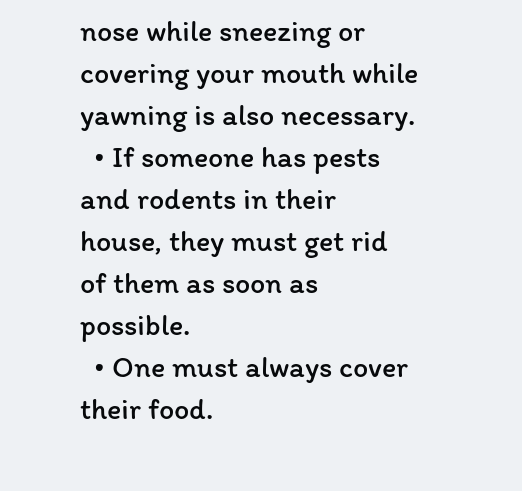nose while sneezing or covering your mouth while yawning is also necessary.
  • If someone has pests and rodents in their house, they must get rid of them as soon as possible.
  • One must always cover their food.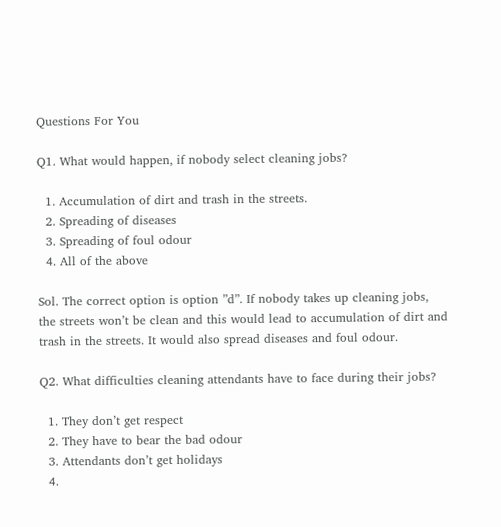Questions For You

Q1. What would happen, if nobody select cleaning jobs?

  1. Accumulation of dirt and trash in the streets.
  2. Spreading of diseases
  3. Spreading of foul odour
  4. All of the above

Sol. The correct option is option ”d”. If nobody takes up cleaning jobs, the streets won’t be clean and this would lead to accumulation of dirt and trash in the streets. It would also spread diseases and foul odour.

Q2. What difficulties cleaning attendants have to face during their jobs?

  1. They don’t get respect
  2. They have to bear the bad odour
  3. Attendants don’t get holidays
  4.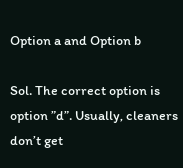Option a and Option b

Sol. The correct option is option ”d”. Usually, cleaners don’t get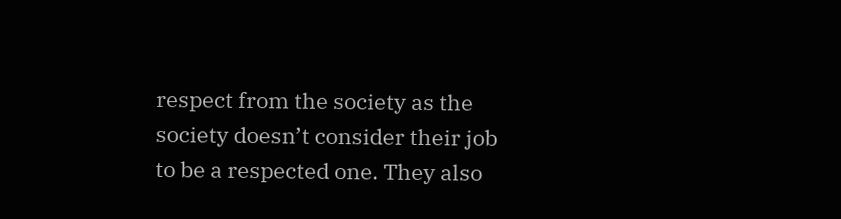respect from the society as the society doesn’t consider their job to be a respected one. They also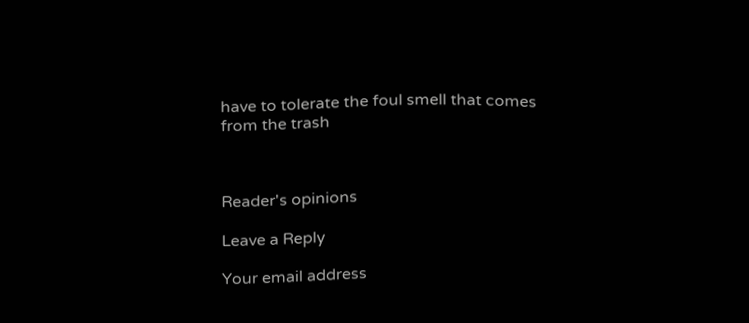have to tolerate the foul smell that comes from the trash



Reader's opinions

Leave a Reply

Your email address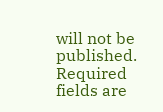will not be published. Required fields are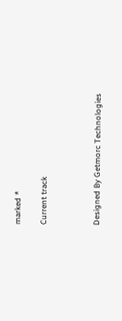marked *

Current track



Designed By Getmorc Technologies